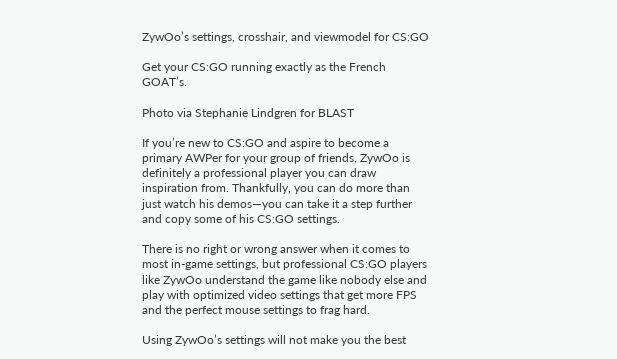ZywOo’s settings, crosshair, and viewmodel for CS:GO

Get your CS:GO running exactly as the French GOAT’s.

Photo via Stephanie Lindgren for BLAST

If you’re new to CS:GO and aspire to become a primary AWPer for your group of friends, ZywOo is definitely a professional player you can draw inspiration from. Thankfully, you can do more than just watch his demos—you can take it a step further and copy some of his CS:GO settings.

There is no right or wrong answer when it comes to most in-game settings, but professional CS:GO players like ZywOo understand the game like nobody else and play with optimized video settings that get more FPS and the perfect mouse settings to frag hard.

Using ZywOo’s settings will not make you the best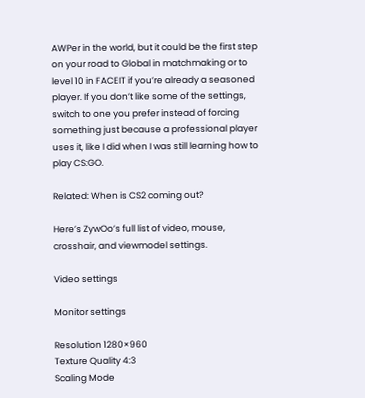AWPer in the world, but it could be the first step on your road to Global in matchmaking or to level 10 in FACEIT if you’re already a seasoned player. If you don’t like some of the settings, switch to one you prefer instead of forcing something just because a professional player uses it, like I did when I was still learning how to play CS:GO.

Related: When is CS2 coming out?

Here’s ZywOo’s full list of video, mouse, crosshair, and viewmodel settings.

Video settings

Monitor settings

Resolution 1280×960
Texture Quality 4:3
Scaling Mode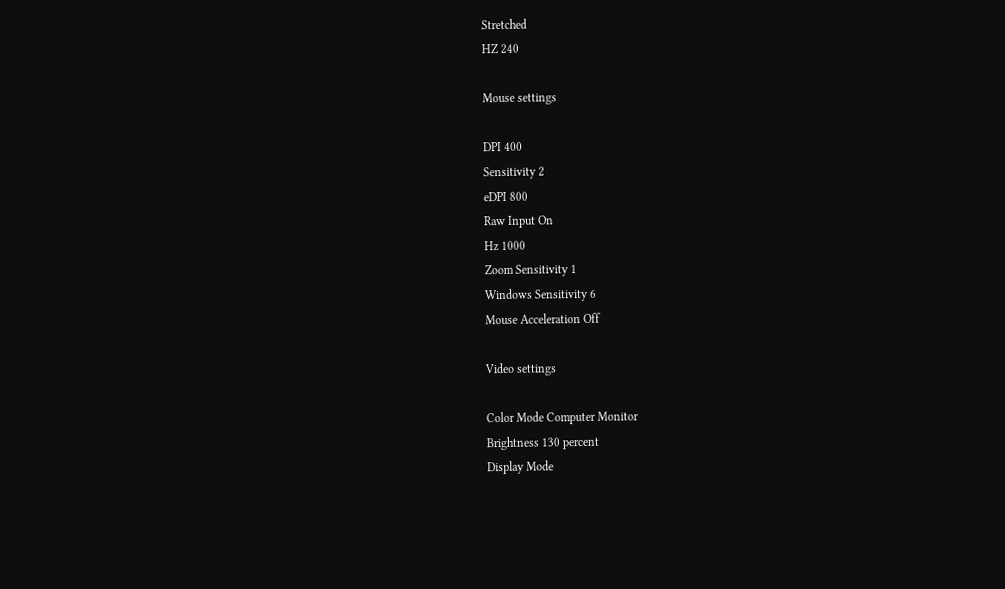Stretched
HZ 240

Mouse settings

DPI 400
Sensitivity 2
eDPI 800
Raw Input On
Hz 1000
Zoom Sensitivity 1
Windows Sensitivity 6
Mouse Acceleration Off

Video settings

Color Mode Computer Monitor
Brightness 130 percent
Display Mode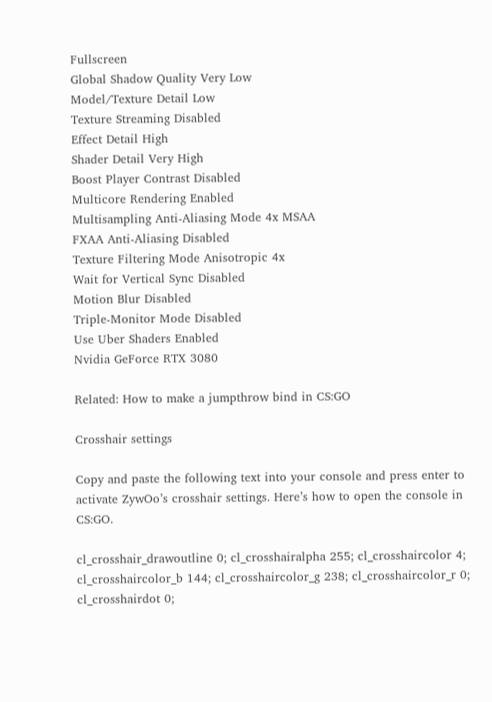Fullscreen
Global Shadow Quality Very Low
Model/Texture Detail Low
Texture Streaming Disabled
Effect Detail High
Shader Detail Very High
Boost Player Contrast Disabled
Multicore Rendering Enabled
Multisampling Anti-Aliasing Mode 4x MSAA
FXAA Anti-Aliasing Disabled
Texture Filtering Mode Anisotropic 4x
Wait for Vertical Sync Disabled
Motion Blur Disabled
Triple-Monitor Mode Disabled
Use Uber Shaders Enabled
Nvidia GeForce RTX 3080

Related: How to make a jumpthrow bind in CS:GO

Crosshair settings

Copy and paste the following text into your console and press enter to activate ZywOo’s crosshair settings. Here’s how to open the console in CS:GO.

cl_crosshair_drawoutline 0; cl_crosshairalpha 255; cl_crosshaircolor 4; cl_crosshaircolor_b 144; cl_crosshaircolor_g 238; cl_crosshaircolor_r 0; cl_crosshairdot 0;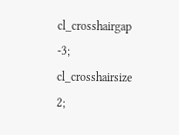cl_crosshairgap -3; cl_crosshairsize 2;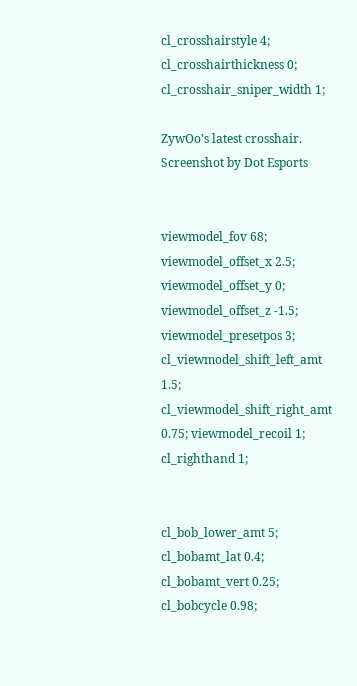cl_crosshairstyle 4; cl_crosshairthickness 0; cl_crosshair_sniper_width 1;

ZywOo’s latest crosshair. Screenshot by Dot Esports


viewmodel_fov 68; viewmodel_offset_x 2.5; viewmodel_offset_y 0; viewmodel_offset_z -1.5; viewmodel_presetpos 3; cl_viewmodel_shift_left_amt 1.5; cl_viewmodel_shift_right_amt 0.75; viewmodel_recoil 1; cl_righthand 1;


cl_bob_lower_amt 5; cl_bobamt_lat 0.4; cl_bobamt_vert 0.25; cl_bobcycle 0.98;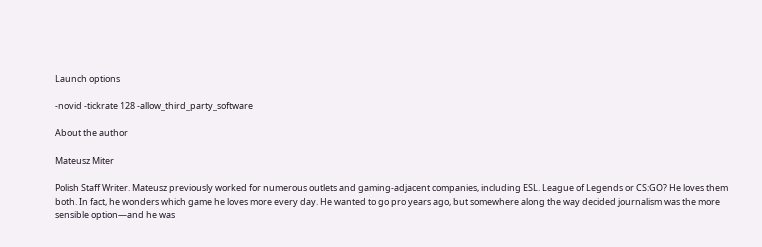Launch options

-novid -tickrate 128 -allow_third_party_software

About the author

Mateusz Miter

Polish Staff Writer. Mateusz previously worked for numerous outlets and gaming-adjacent companies, including ESL. League of Legends or CS:GO? He loves them both. In fact, he wonders which game he loves more every day. He wanted to go pro years ago, but somewhere along the way decided journalism was the more sensible option—and he was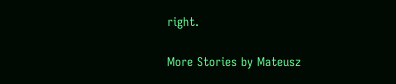right.

More Stories by Mateusz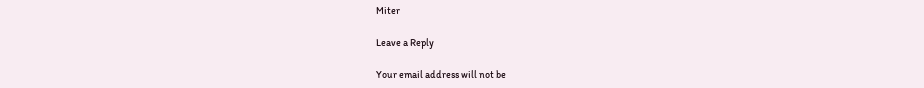Miter

Leave a Reply

Your email address will not be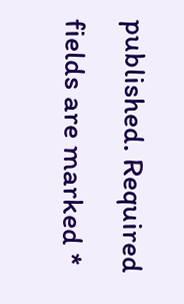published. Required fields are marked *